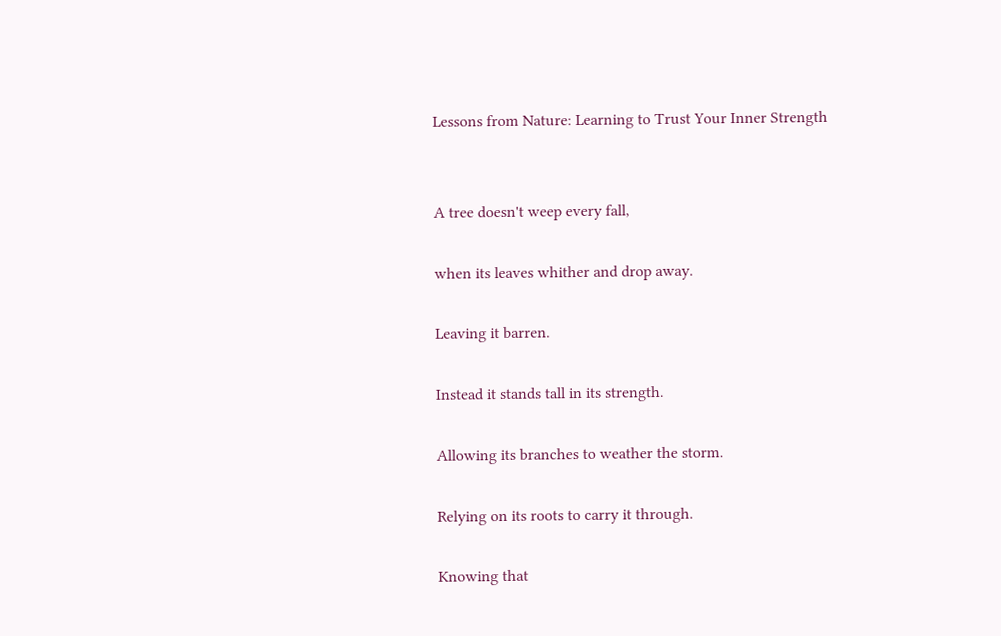Lessons from Nature: Learning to Trust Your Inner Strength


A tree doesn't weep every fall,

when its leaves whither and drop away.

Leaving it barren.

Instead it stands tall in its strength.

Allowing its branches to weather the storm.

Relying on its roots to carry it through.

Knowing that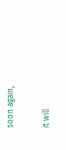soon again,

it will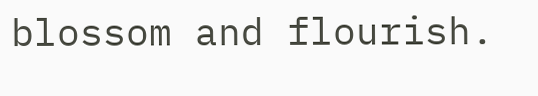blossom and flourish.